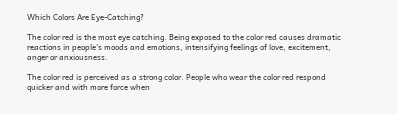Which Colors Are Eye-Catching?

The color red is the most eye catching. Being exposed to the color red causes dramatic reactions in people's moods and emotions, intensifying feelings of love, excitement, anger or anxiousness.

The color red is perceived as a strong color. People who wear the color red respond quicker and with more force when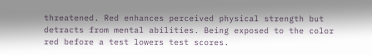threatened. Red enhances perceived physical strength but detracts from mental abilities. Being exposed to the color red before a test lowers test scores.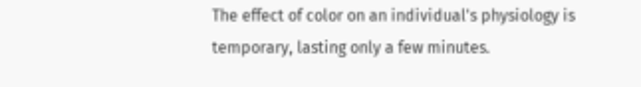The effect of color on an individual's physiology is temporary, lasting only a few minutes.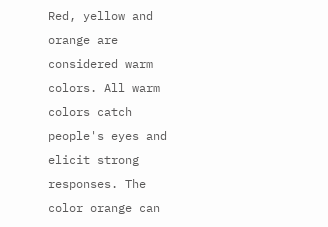Red, yellow and orange are considered warm colors. All warm colors catch people's eyes and elicit strong responses. The color orange can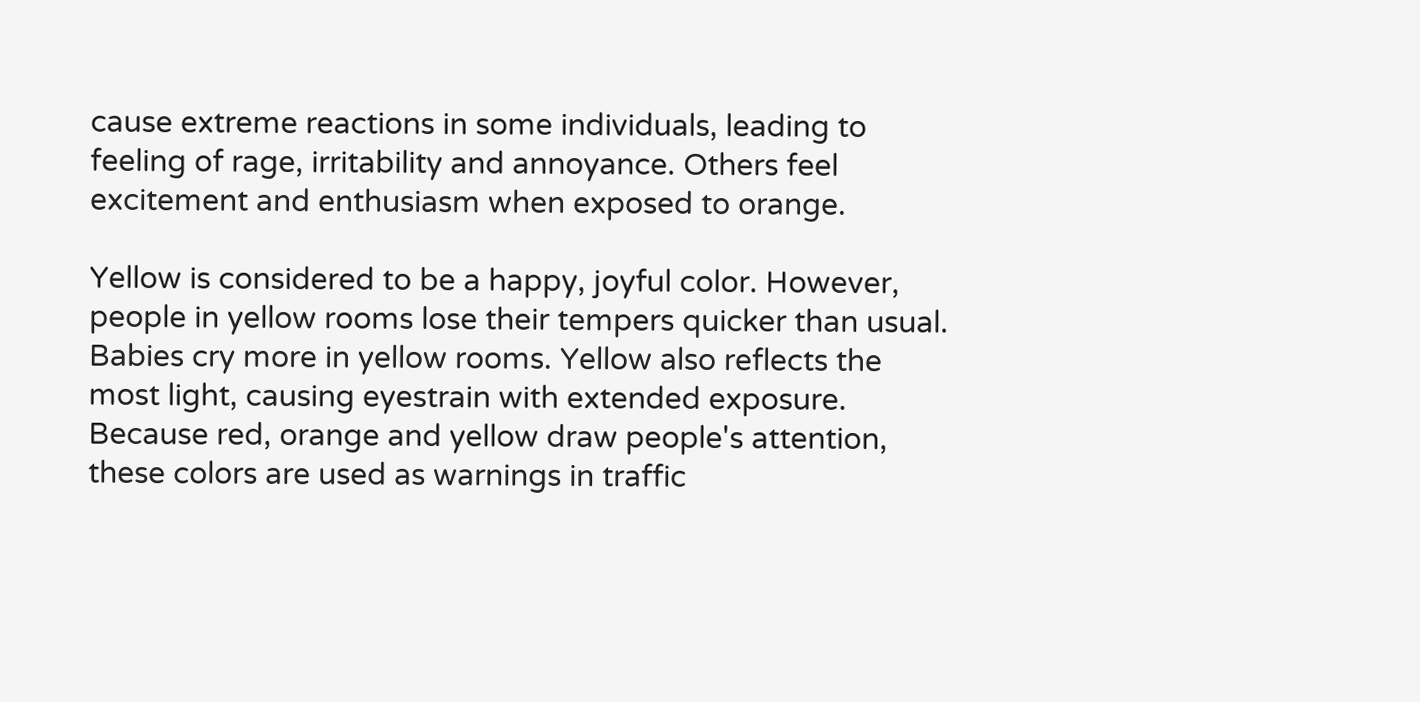cause extreme reactions in some individuals, leading to feeling of rage, irritability and annoyance. Others feel excitement and enthusiasm when exposed to orange.

Yellow is considered to be a happy, joyful color. However, people in yellow rooms lose their tempers quicker than usual. Babies cry more in yellow rooms. Yellow also reflects the most light, causing eyestrain with extended exposure. Because red, orange and yellow draw people's attention, these colors are used as warnings in traffic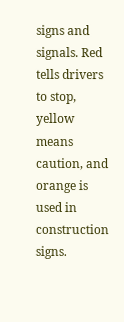signs and signals. Red tells drivers to stop, yellow means caution, and orange is used in construction signs.